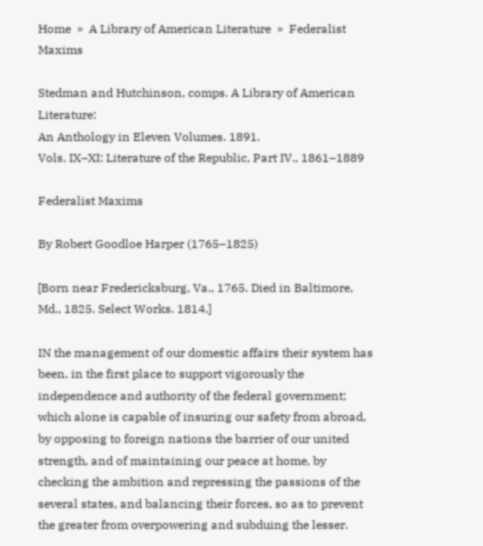Home  »  A Library of American Literature  »  Federalist Maxims

Stedman and Hutchinson, comps. A Library of American Literature:
An Anthology in Eleven Volumes. 1891.
Vols. IX–XI: Literature of the Republic, Part IV., 1861–1889

Federalist Maxims

By Robert Goodloe Harper (1765–1825)

[Born near Fredericksburg, Va., 1765. Died in Baltimore, Md., 1825. Select Works. 1814.]

IN the management of our domestic affairs their system has been, in the first place to support vigorously the independence and authority of the federal government; which alone is capable of insuring our safety from abroad, by opposing to foreign nations the barrier of our united strength, and of maintaining our peace at home, by checking the ambition and repressing the passions of the several states, and balancing their forces, so as to prevent the greater from overpowering and subduing the lesser.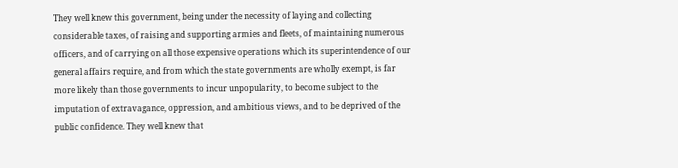They well knew this government, being under the necessity of laying and collecting considerable taxes, of raising and supporting armies and fleets, of maintaining numerous officers, and of carrying on all those expensive operations which its superintendence of our general affairs require, and from which the state governments are wholly exempt, is far more likely than those governments to incur unpopularity, to become subject to the imputation of extravagance, oppression, and ambitious views, and to be deprived of the public confidence. They well knew that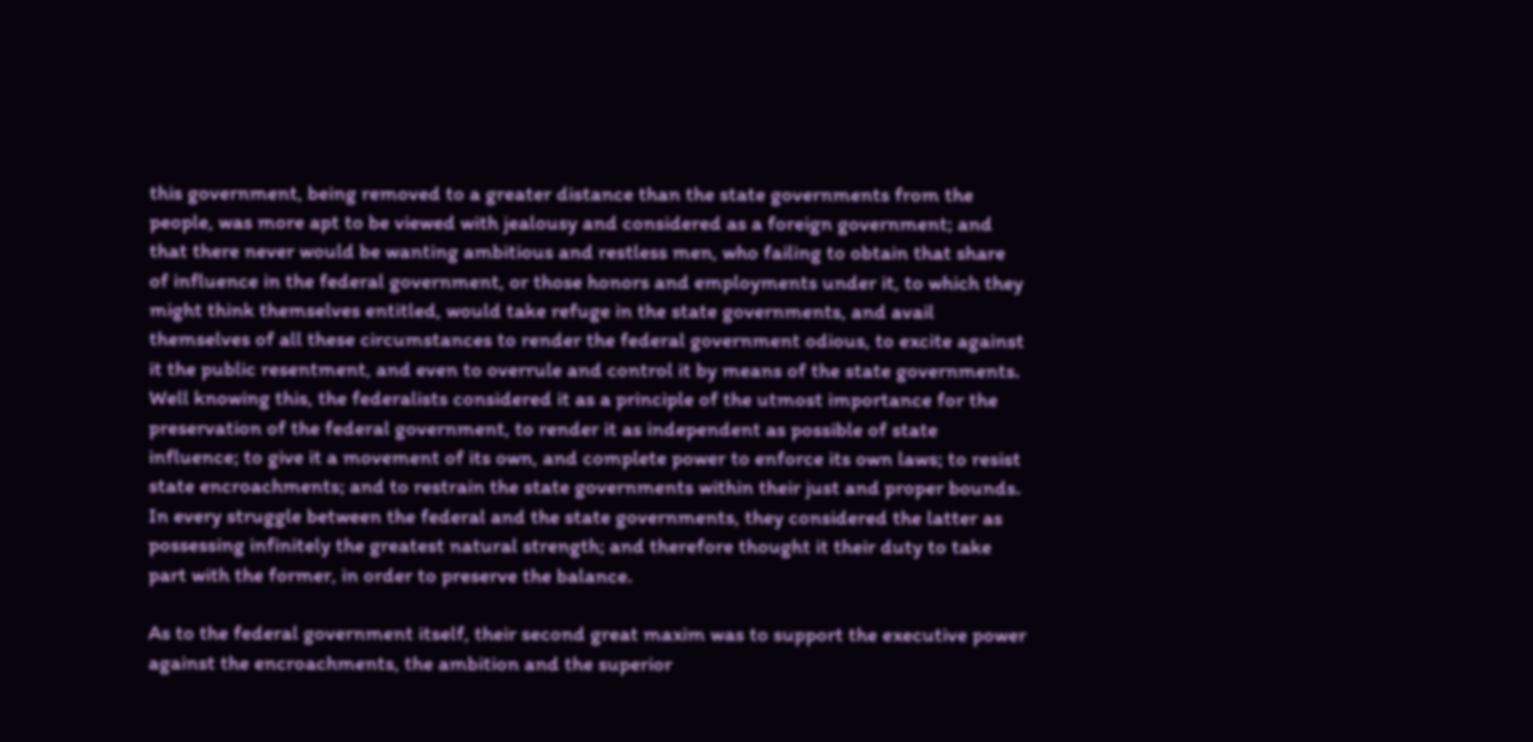this government, being removed to a greater distance than the state governments from the people, was more apt to be viewed with jealousy and considered as a foreign government; and that there never would be wanting ambitious and restless men, who failing to obtain that share of influence in the federal government, or those honors and employments under it, to which they might think themselves entitled, would take refuge in the state governments, and avail themselves of all these circumstances to render the federal government odious, to excite against it the public resentment, and even to overrule and control it by means of the state governments. Well knowing this, the federalists considered it as a principle of the utmost importance for the preservation of the federal government, to render it as independent as possible of state influence; to give it a movement of its own, and complete power to enforce its own laws; to resist state encroachments; and to restrain the state governments within their just and proper bounds. In every struggle between the federal and the state governments, they considered the latter as possessing infinitely the greatest natural strength; and therefore thought it their duty to take part with the former, in order to preserve the balance.

As to the federal government itself, their second great maxim was to support the executive power against the encroachments, the ambition and the superior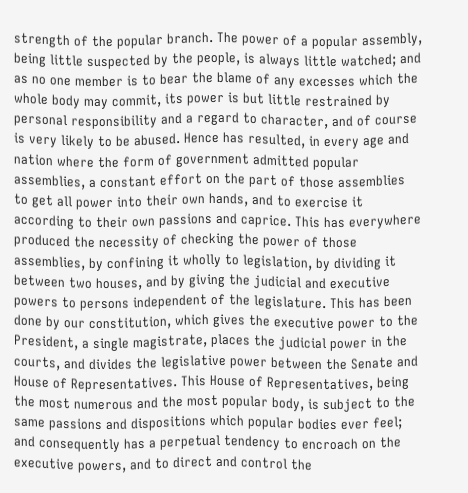strength of the popular branch. The power of a popular assembly, being little suspected by the people, is always little watched; and as no one member is to bear the blame of any excesses which the whole body may commit, its power is but little restrained by personal responsibility and a regard to character, and of course is very likely to be abused. Hence has resulted, in every age and nation where the form of government admitted popular assemblies, a constant effort on the part of those assemblies to get all power into their own hands, and to exercise it according to their own passions and caprice. This has everywhere produced the necessity of checking the power of those assemblies, by confining it wholly to legislation, by dividing it between two houses, and by giving the judicial and executive powers to persons independent of the legislature. This has been done by our constitution, which gives the executive power to the President, a single magistrate, places the judicial power in the courts, and divides the legislative power between the Senate and House of Representatives. This House of Representatives, being the most numerous and the most popular body, is subject to the same passions and dispositions which popular bodies ever feel; and consequently has a perpetual tendency to encroach on the executive powers, and to direct and control the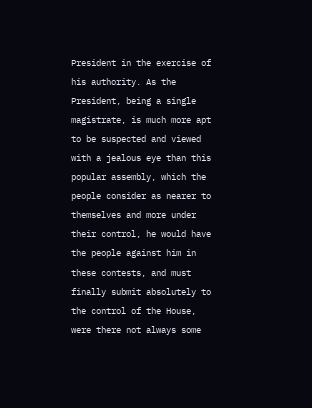President in the exercise of his authority. As the President, being a single magistrate, is much more apt to be suspected and viewed with a jealous eye than this popular assembly, which the people consider as nearer to themselves and more under their control, he would have the people against him in these contests, and must finally submit absolutely to the control of the House, were there not always some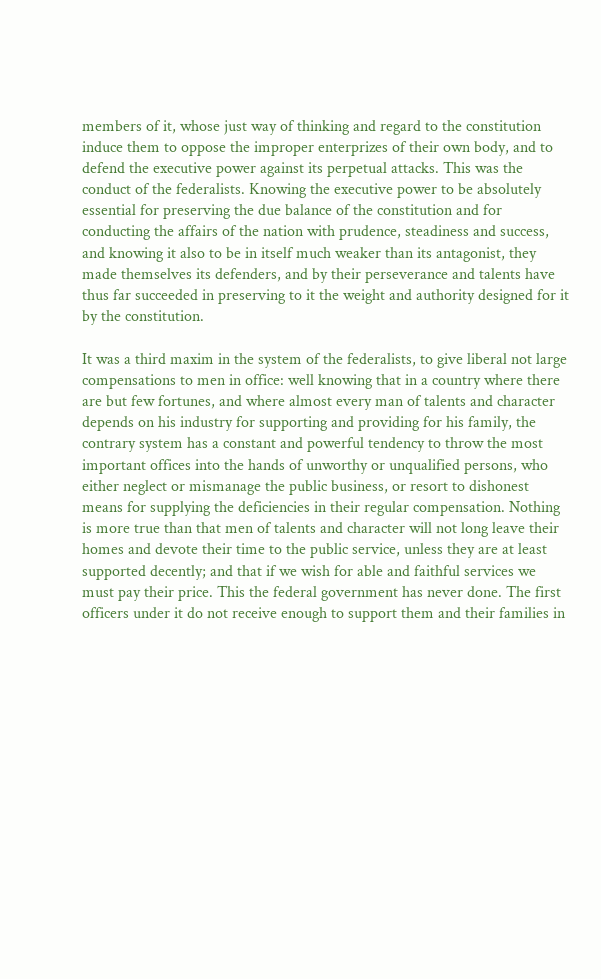members of it, whose just way of thinking and regard to the constitution induce them to oppose the improper enterprizes of their own body, and to defend the executive power against its perpetual attacks. This was the conduct of the federalists. Knowing the executive power to be absolutely essential for preserving the due balance of the constitution and for conducting the affairs of the nation with prudence, steadiness and success, and knowing it also to be in itself much weaker than its antagonist, they made themselves its defenders, and by their perseverance and talents have thus far succeeded in preserving to it the weight and authority designed for it by the constitution.

It was a third maxim in the system of the federalists, to give liberal not large compensations to men in office: well knowing that in a country where there are but few fortunes, and where almost every man of talents and character depends on his industry for supporting and providing for his family, the contrary system has a constant and powerful tendency to throw the most important offices into the hands of unworthy or unqualified persons, who either neglect or mismanage the public business, or resort to dishonest means for supplying the deficiencies in their regular compensation. Nothing is more true than that men of talents and character will not long leave their homes and devote their time to the public service, unless they are at least supported decently; and that if we wish for able and faithful services we must pay their price. This the federal government has never done. The first officers under it do not receive enough to support them and their families in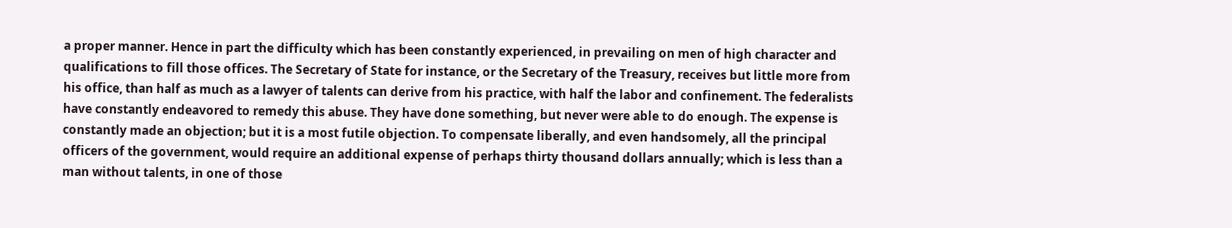a proper manner. Hence in part the difficulty which has been constantly experienced, in prevailing on men of high character and qualifications to fill those offices. The Secretary of State for instance, or the Secretary of the Treasury, receives but little more from his office, than half as much as a lawyer of talents can derive from his practice, with half the labor and confinement. The federalists have constantly endeavored to remedy this abuse. They have done something, but never were able to do enough. The expense is constantly made an objection; but it is a most futile objection. To compensate liberally, and even handsomely, all the principal officers of the government, would require an additional expense of perhaps thirty thousand dollars annually; which is less than a man without talents, in one of those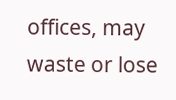offices, may waste or lose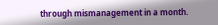through mismanagement in a month.